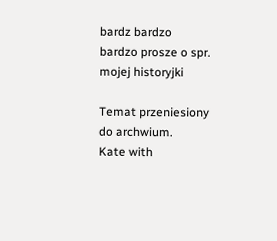bardz bardzo bardzo prosze o spr. mojej historyjki

Temat przeniesiony do archwium.
Kate with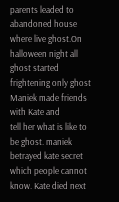parents leaded to abandoned house where live ghost.On halloween night all ghost started frightening only ghost Maniek made friends with Kate and
tell her what is like to be ghost. maniek betrayed kate secret which people cannot know. Kate died next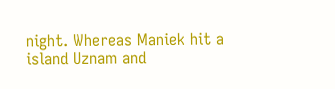night. Whereas Maniek hit a island Uznam and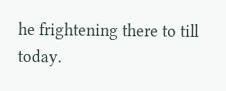he frightening there to till today.